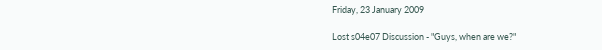Friday, 23 January 2009

Lost s04e07 Discussion - "Guys, when are we?"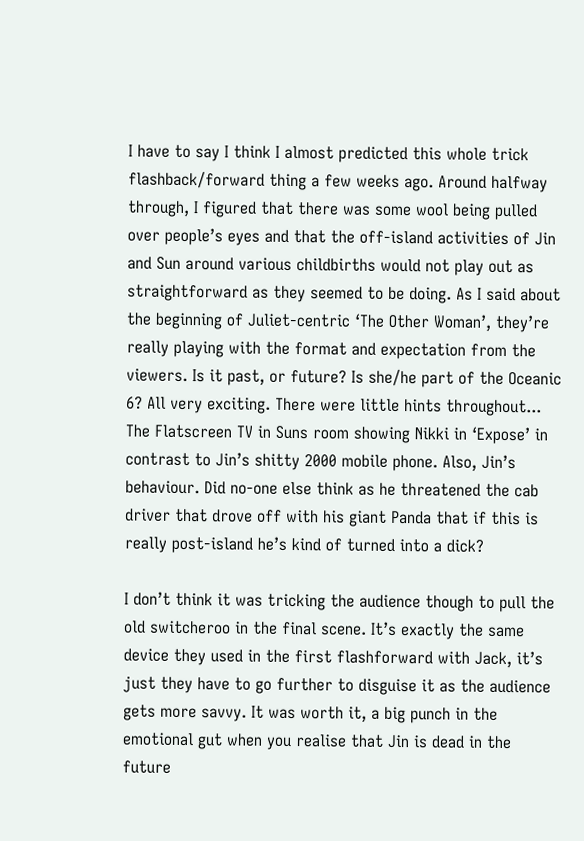I have to say I think I almost predicted this whole trick flashback/forward thing a few weeks ago. Around halfway through, I figured that there was some wool being pulled over people’s eyes and that the off-island activities of Jin and Sun around various childbirths would not play out as straightforward as they seemed to be doing. As I said about the beginning of Juliet-centric ‘The Other Woman’, they’re really playing with the format and expectation from the viewers. Is it past, or future? Is she/he part of the Oceanic 6? All very exciting. There were little hints throughout... The Flatscreen TV in Suns room showing Nikki in ‘Expose’ in contrast to Jin’s shitty 2000 mobile phone. Also, Jin’s behaviour. Did no-one else think as he threatened the cab driver that drove off with his giant Panda that if this is really post-island he’s kind of turned into a dick?

I don’t think it was tricking the audience though to pull the old switcheroo in the final scene. It’s exactly the same device they used in the first flashforward with Jack, it’s just they have to go further to disguise it as the audience gets more savvy. It was worth it, a big punch in the emotional gut when you realise that Jin is dead in the future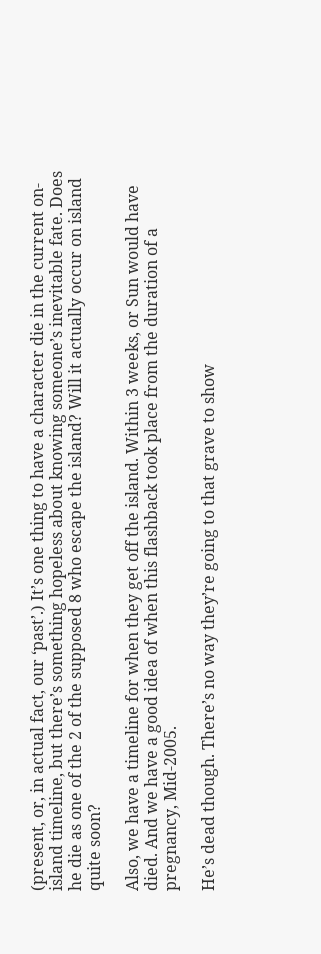(present, or, in actual fact, our ‘past’.) It’s one thing to have a character die in the current on-island timeline, but there’s something hopeless about knowing someone’s inevitable fate. Does he die as one of the 2 of the supposed 8 who escape the island? Will it actually occur on island quite soon?

Also, we have a timeline for when they get off the island. Within 3 weeks, or Sun would have died. And we have a good idea of when this flashback took place from the duration of a pregnancy, Mid-2005.

He’s dead though. There’s no way they’re going to that grave to show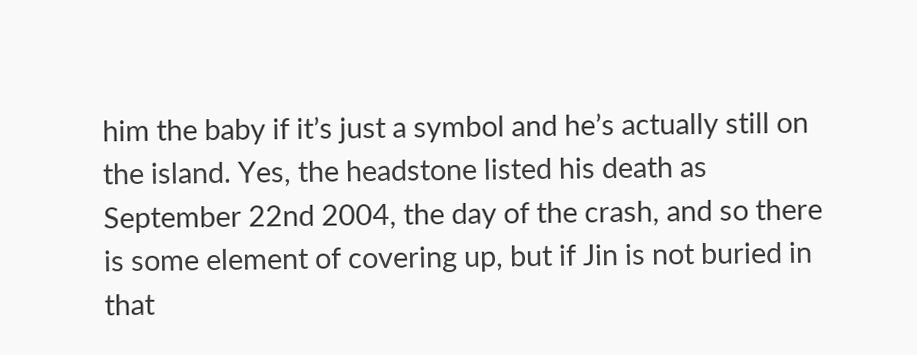him the baby if it’s just a symbol and he’s actually still on the island. Yes, the headstone listed his death as September 22nd 2004, the day of the crash, and so there is some element of covering up, but if Jin is not buried in that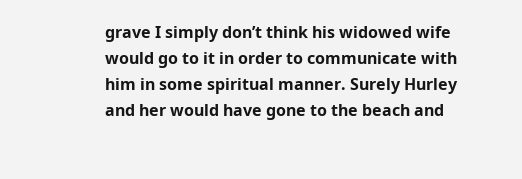grave I simply don’t think his widowed wife would go to it in order to communicate with him in some spiritual manner. Surely Hurley and her would have gone to the beach and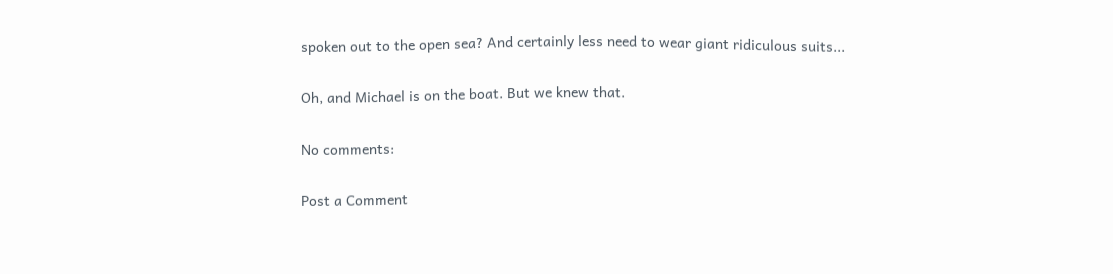spoken out to the open sea? And certainly less need to wear giant ridiculous suits...

Oh, and Michael is on the boat. But we knew that.

No comments:

Post a Comment